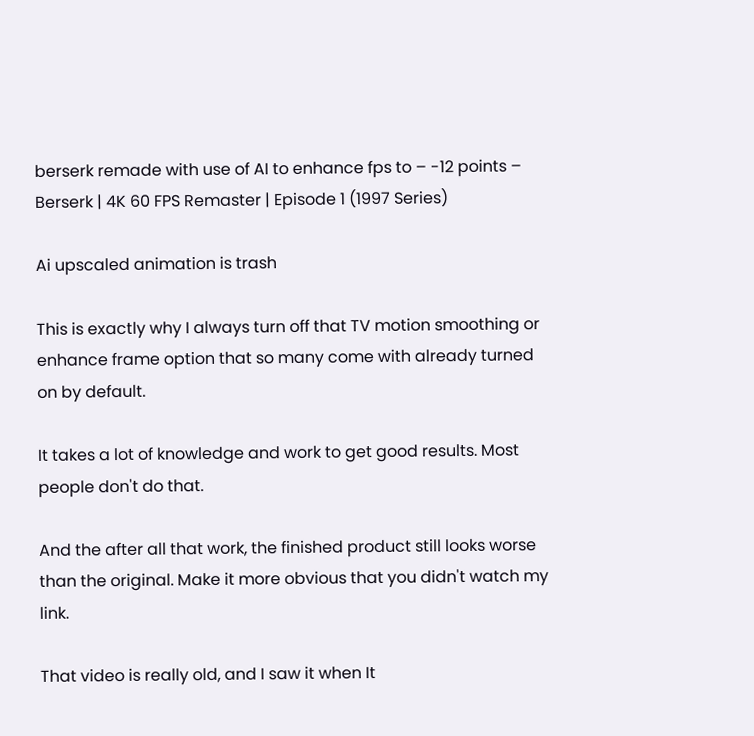berserk remade with use of AI to enhance fps to – -12 points –
Berserk | 4K 60 FPS Remaster | Episode 1 (1997 Series)

Ai upscaled animation is trash

This is exactly why I always turn off that TV motion smoothing or enhance frame option that so many come with already turned on by default.

It takes a lot of knowledge and work to get good results. Most people don't do that.

And the after all that work, the finished product still looks worse than the original. Make it more obvious that you didn't watch my link.

That video is really old, and I saw it when It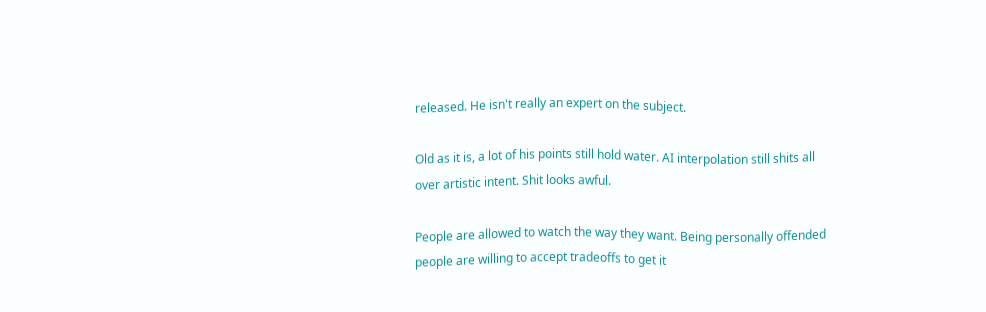released. He isn't really an expert on the subject.

Old as it is, a lot of his points still hold water. AI interpolation still shits all over artistic intent. Shit looks awful.

People are allowed to watch the way they want. Being personally offended people are willing to accept tradeoffs to get it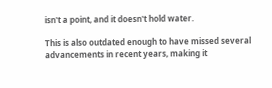isn't a point, and it doesn't hold water.

This is also outdated enough to have missed several advancements in recent years, making it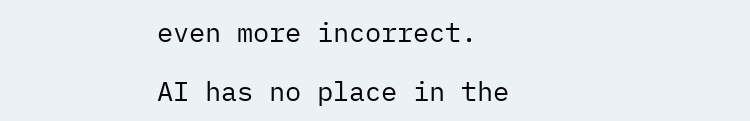even more incorrect.

AI has no place in the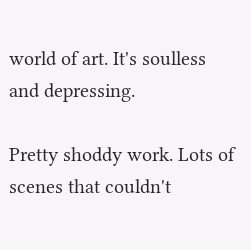world of art. It's soulless and depressing.

Pretty shoddy work. Lots of scenes that couldn't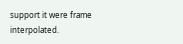support it were frame interpolated.